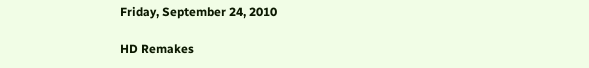Friday, September 24, 2010

HD Remakes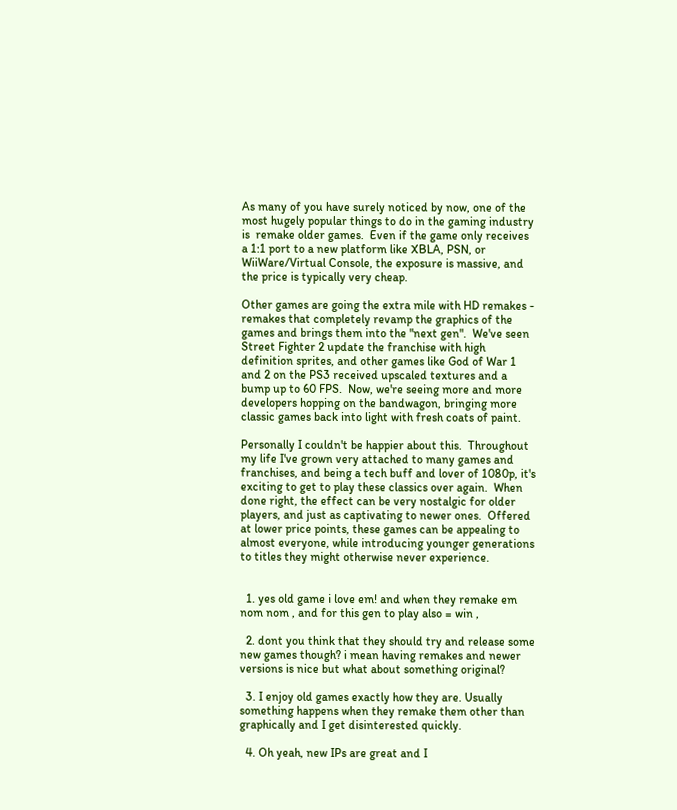As many of you have surely noticed by now, one of the most hugely popular things to do in the gaming industry is  remake older games.  Even if the game only receives a 1:1 port to a new platform like XBLA, PSN, or WiiWare/Virtual Console, the exposure is massive, and the price is typically very cheap.

Other games are going the extra mile with HD remakes - remakes that completely revamp the graphics of the games and brings them into the "next gen".  We've seen Street Fighter 2 update the franchise with high definition sprites, and other games like God of War 1 and 2 on the PS3 received upscaled textures and a bump up to 60 FPS.  Now, we're seeing more and more developers hopping on the bandwagon, bringing more classic games back into light with fresh coats of paint.

Personally I couldn't be happier about this.  Throughout my life I've grown very attached to many games and franchises, and being a tech buff and lover of 1080p, it's exciting to get to play these classics over again.  When done right, the effect can be very nostalgic for older players, and just as captivating to newer ones.  Offered at lower price points, these games can be appealing to almost everyone, while introducing younger generations to titles they might otherwise never experience.


  1. yes old game i love em! and when they remake em nom nom , and for this gen to play also = win ,

  2. dont you think that they should try and release some new games though? i mean having remakes and newer versions is nice but what about something original?

  3. I enjoy old games exactly how they are. Usually something happens when they remake them other than graphically and I get disinterested quickly.

  4. Oh yeah, new IPs are great and I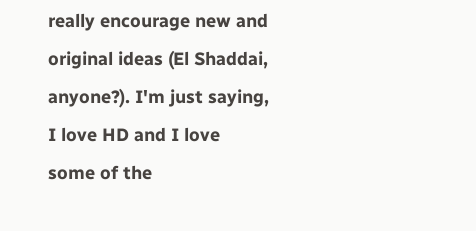really encourage new and original ideas (El Shaddai, anyone?). I'm just saying, I love HD and I love some of the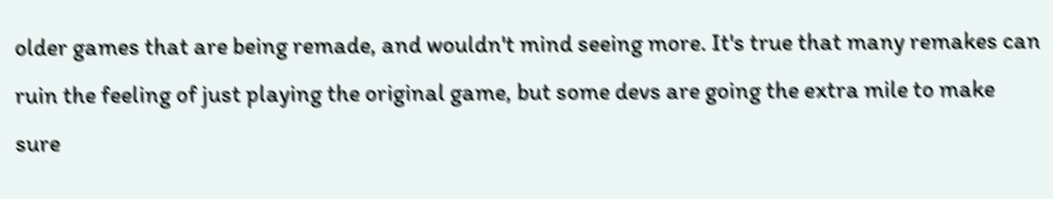older games that are being remade, and wouldn't mind seeing more. It's true that many remakes can ruin the feeling of just playing the original game, but some devs are going the extra mile to make sure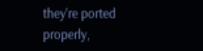they're ported properly,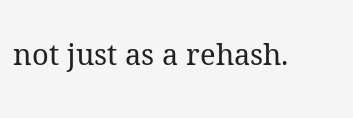not just as a rehash.